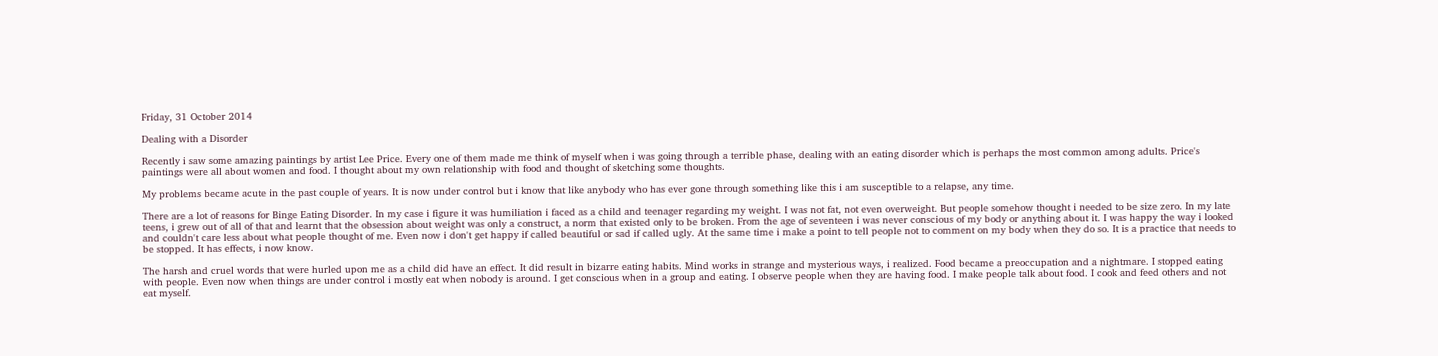Friday, 31 October 2014

Dealing with a Disorder

Recently i saw some amazing paintings by artist Lee Price. Every one of them made me think of myself when i was going through a terrible phase, dealing with an eating disorder which is perhaps the most common among adults. Price's paintings were all about women and food. I thought about my own relationship with food and thought of sketching some thoughts.

My problems became acute in the past couple of years. It is now under control but i know that like anybody who has ever gone through something like this i am susceptible to a relapse, any time.

There are a lot of reasons for Binge Eating Disorder. In my case i figure it was humiliation i faced as a child and teenager regarding my weight. I was not fat, not even overweight. But people somehow thought i needed to be size zero. In my late teens, i grew out of all of that and learnt that the obsession about weight was only a construct, a norm that existed only to be broken. From the age of seventeen i was never conscious of my body or anything about it. I was happy the way i looked and couldn't care less about what people thought of me. Even now i don't get happy if called beautiful or sad if called ugly. At the same time i make a point to tell people not to comment on my body when they do so. It is a practice that needs to be stopped. It has effects, i now know.

The harsh and cruel words that were hurled upon me as a child did have an effect. It did result in bizarre eating habits. Mind works in strange and mysterious ways, i realized. Food became a preoccupation and a nightmare. I stopped eating with people. Even now when things are under control i mostly eat when nobody is around. I get conscious when in a group and eating. I observe people when they are having food. I make people talk about food. I cook and feed others and not eat myself.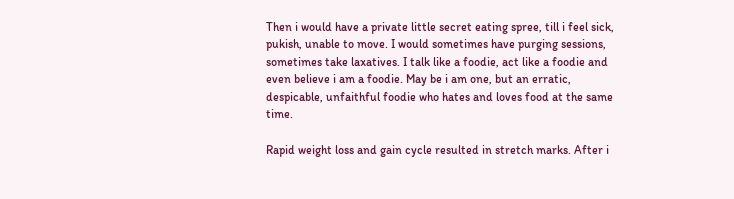Then i would have a private little secret eating spree, till i feel sick, pukish, unable to move. I would sometimes have purging sessions, sometimes take laxatives. I talk like a foodie, act like a foodie and even believe i am a foodie. May be i am one, but an erratic, despicable, unfaithful foodie who hates and loves food at the same time.

Rapid weight loss and gain cycle resulted in stretch marks. After i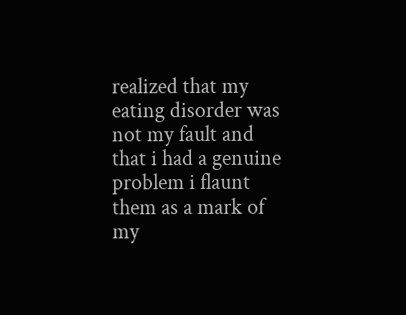realized that my eating disorder was not my fault and that i had a genuine problem i flaunt them as a mark of my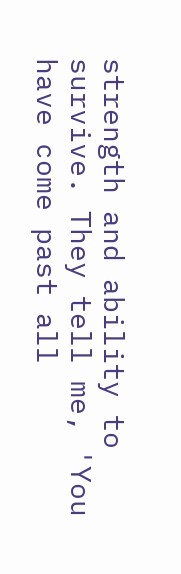strength and ability to survive. They tell me, 'You have come past all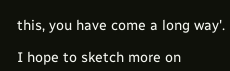this, you have come a long way'.

I hope to sketch more on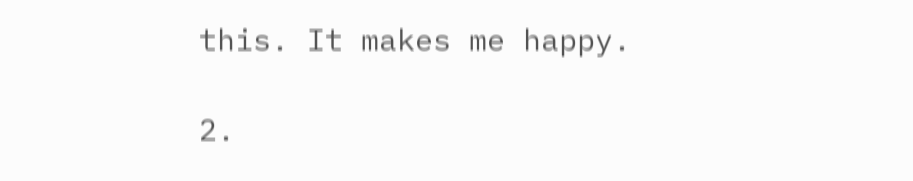this. It makes me happy.

2.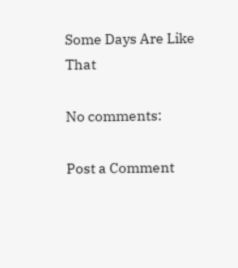Some Days Are Like That

No comments:

Post a Comment